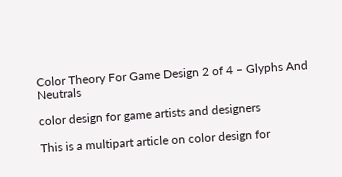Color Theory For Game Design 2 of 4 – Glyphs And Neutrals

color design for game artists and designers

This is a multipart article on color design for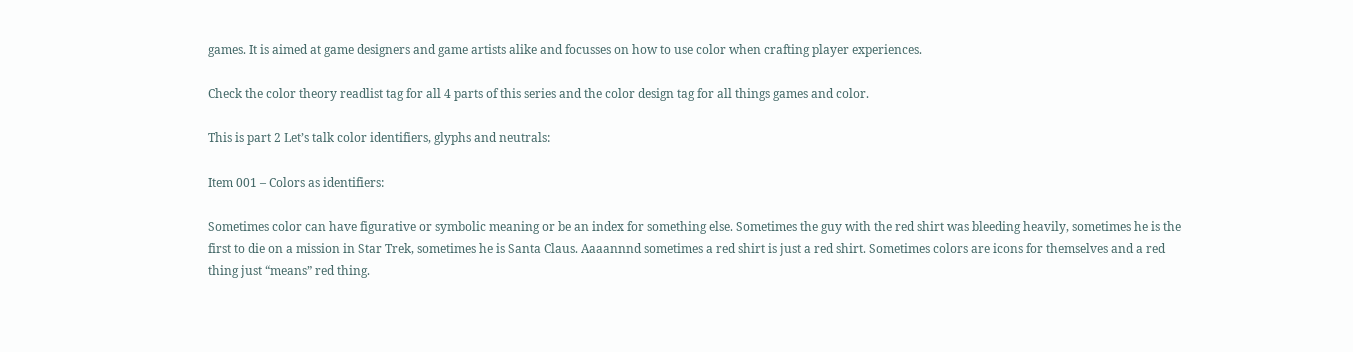games. It is aimed at game designers and game artists alike and focusses on how to use color when crafting player experiences.

Check the color theory readlist tag for all 4 parts of this series and the color design tag for all things games and color.

This is part 2 Let’s talk color identifiers, glyphs and neutrals:

Item 001 – Colors as identifiers:

Sometimes color can have figurative or symbolic meaning or be an index for something else. Sometimes the guy with the red shirt was bleeding heavily, sometimes he is the first to die on a mission in Star Trek, sometimes he is Santa Claus. Aaaannnd sometimes a red shirt is just a red shirt. Sometimes colors are icons for themselves and a red thing just “means” red thing.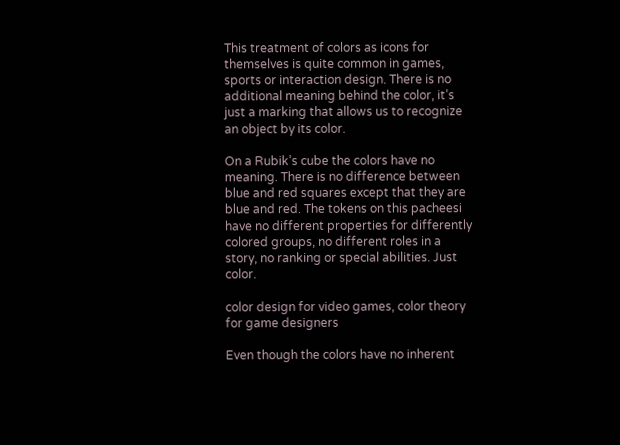This treatment of colors as icons for themselves is quite common in games, sports or interaction design. There is no additional meaning behind the color, it’s just a marking that allows us to recognize an object by its color.

On a Rubik’s cube the colors have no meaning. There is no difference between blue and red squares except that they are blue and red. The tokens on this pacheesi have no different properties for differently colored groups, no different roles in a story, no ranking or special abilities. Just color.

color design for video games, color theory for game designers

Even though the colors have no inherent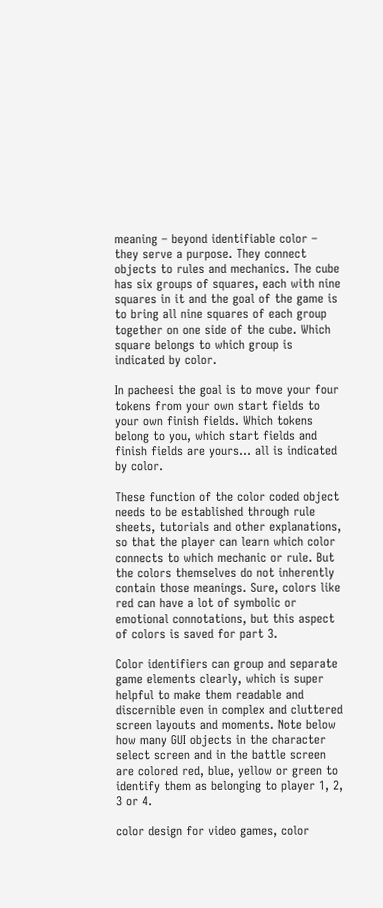meaning – beyond identifiable color – they serve a purpose. They connect objects to rules and mechanics. The cube has six groups of squares, each with nine squares in it and the goal of the game is to bring all nine squares of each group together on one side of the cube. Which square belongs to which group is indicated by color.

In pacheesi the goal is to move your four tokens from your own start fields to your own finish fields. Which tokens belong to you, which start fields and finish fields are yours… all is indicated by color.

These function of the color coded object needs to be established through rule sheets, tutorials and other explanations, so that the player can learn which color connects to which mechanic or rule. But the colors themselves do not inherently contain those meanings. Sure, colors like red can have a lot of symbolic or emotional connotations, but this aspect of colors is saved for part 3.

Color identifiers can group and separate game elements clearly, which is super helpful to make them readable and discernible even in complex and cluttered screen layouts and moments. Note below how many GUI objects in the character select screen and in the battle screen are colored red, blue, yellow or green to identify them as belonging to player 1, 2, 3 or 4.

color design for video games, color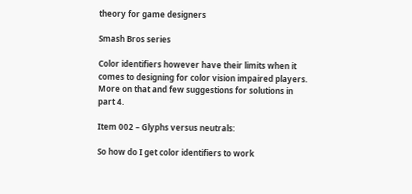theory for game designers

Smash Bros series

Color identifiers however have their limits when it comes to designing for color vision impaired players. More on that and few suggestions for solutions in part 4.

Item 002 – Glyphs versus neutrals:

So how do I get color identifiers to work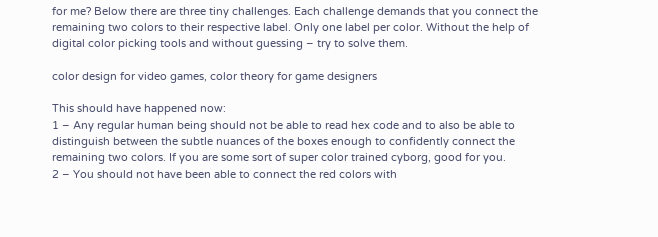for me? Below there are three tiny challenges. Each challenge demands that you connect the remaining two colors to their respective label. Only one label per color. Without the help of digital color picking tools and without guessing – try to solve them.

color design for video games, color theory for game designers

This should have happened now:
1 – Any regular human being should not be able to read hex code and to also be able to distinguish between the subtle nuances of the boxes enough to confidently connect the remaining two colors. If you are some sort of super color trained cyborg, good for you.
2 – You should not have been able to connect the red colors with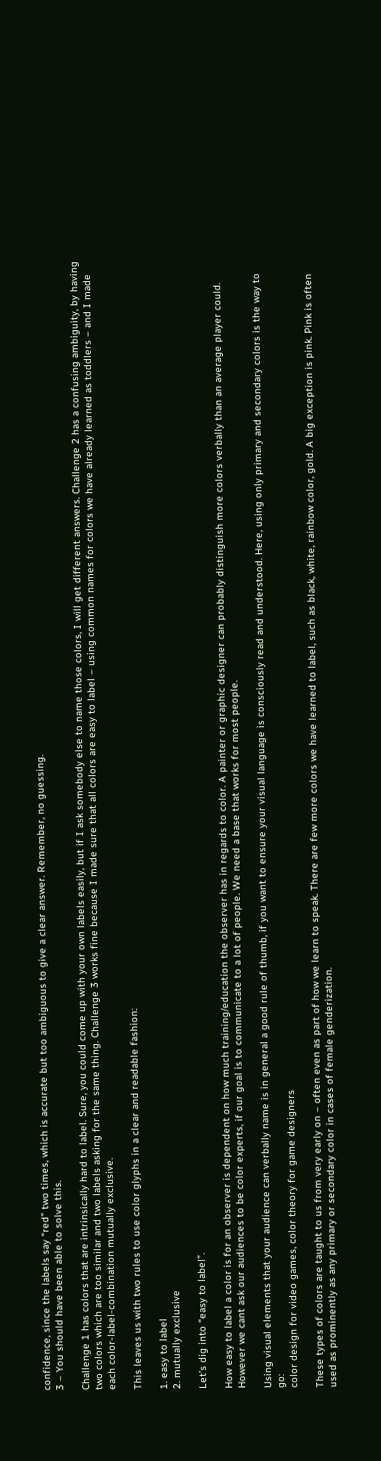confidence, since the labels say “red” two times, which is accurate but too ambiguous to give a clear answer. Remember, no guessing.
3 – You should have been able to solve this.

Challenge 1 has colors that are intrinsically hard to label. Sure, you could come up with your own labels easily, but if I ask somebody else to name those colors, I will get different answers. Challenge 2 has a confusing ambiguity, by having two colors which are too similar and two labels asking for the same thing. Challenge 3 works fine because I made sure that all colors are easy to label – using common names for colors we have already learned as toddlers – and I made each color-label-combination mutually exclusive.

This leaves us with two rules to use color glyphs in a clear and readable fashion:

1. easy to label
2. mutually exclusive

Let’s dig into “easy to label”.

How easy to label a color is for an observer is dependent on how much training/education the observer has in regards to color. A painter or graphic designer can probably distinguish more colors verbally than an average player could. However we cant ask our audiences to be color experts, if our goal is to communicate to a lot of people. We need a base that works for most people.

Using visual elements that your audience can verbally name is in general a good rule of thumb, if you want to ensure your visual language is consciously read and understood. Here, using only primary and secondary colors is the way to go:
color design for video games, color theory for game designers

These types of colors are taught to us from very early on – often even as part of how we learn to speak. There are few more colors we have learned to label, such as black, white, rainbow color, gold. A big exception is pink. Pink is often used as prominently as any primary or secondary color in cases of female genderization.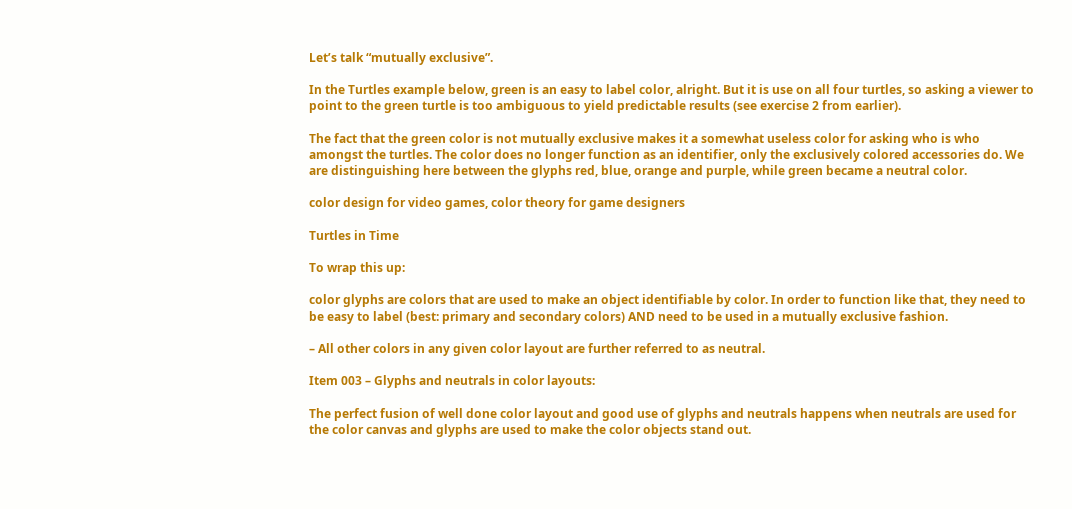Let’s talk “mutually exclusive”.

In the Turtles example below, green is an easy to label color, alright. But it is use on all four turtles, so asking a viewer to point to the green turtle is too ambiguous to yield predictable results (see exercise 2 from earlier).

The fact that the green color is not mutually exclusive makes it a somewhat useless color for asking who is who amongst the turtles. The color does no longer function as an identifier, only the exclusively colored accessories do. We are distinguishing here between the glyphs red, blue, orange and purple, while green became a neutral color.

color design for video games, color theory for game designers

Turtles in Time

To wrap this up:

color glyphs are colors that are used to make an object identifiable by color. In order to function like that, they need to be easy to label (best: primary and secondary colors) AND need to be used in a mutually exclusive fashion.

– All other colors in any given color layout are further referred to as neutral.

Item 003 – Glyphs and neutrals in color layouts:

The perfect fusion of well done color layout and good use of glyphs and neutrals happens when neutrals are used for the color canvas and glyphs are used to make the color objects stand out.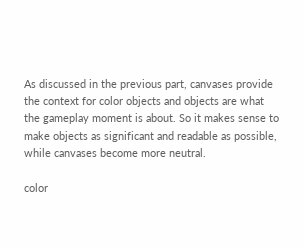As discussed in the previous part, canvases provide the context for color objects and objects are what the gameplay moment is about. So it makes sense to make objects as significant and readable as possible, while canvases become more neutral.

color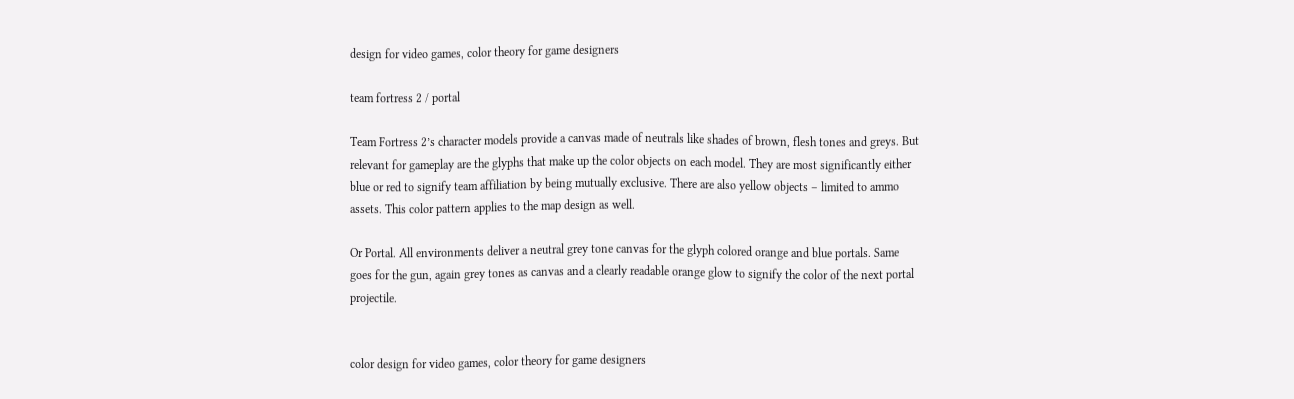design for video games, color theory for game designers

team fortress 2 / portal

Team Fortress 2’s character models provide a canvas made of neutrals like shades of brown, flesh tones and greys. But relevant for gameplay are the glyphs that make up the color objects on each model. They are most significantly either blue or red to signify team affiliation by being mutually exclusive. There are also yellow objects – limited to ammo assets. This color pattern applies to the map design as well.

Or Portal. All environments deliver a neutral grey tone canvas for the glyph colored orange and blue portals. Same goes for the gun, again grey tones as canvas and a clearly readable orange glow to signify the color of the next portal projectile.


color design for video games, color theory for game designers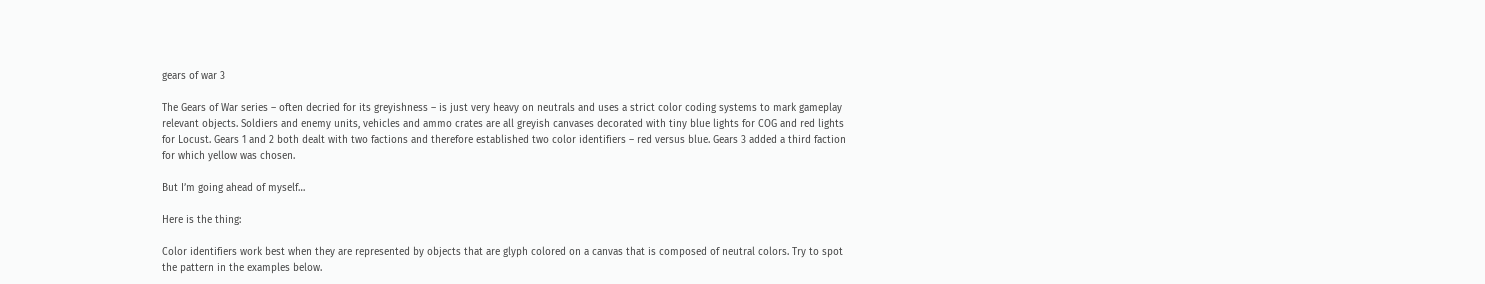gears of war 3

The Gears of War series – often decried for its greyishness – is just very heavy on neutrals and uses a strict color coding systems to mark gameplay relevant objects. Soldiers and enemy units, vehicles and ammo crates are all greyish canvases decorated with tiny blue lights for COG and red lights for Locust. Gears 1 and 2 both dealt with two factions and therefore established two color identifiers – red versus blue. Gears 3 added a third faction for which yellow was chosen.

But I’m going ahead of myself…

Here is the thing:

Color identifiers work best when they are represented by objects that are glyph colored on a canvas that is composed of neutral colors. Try to spot the pattern in the examples below.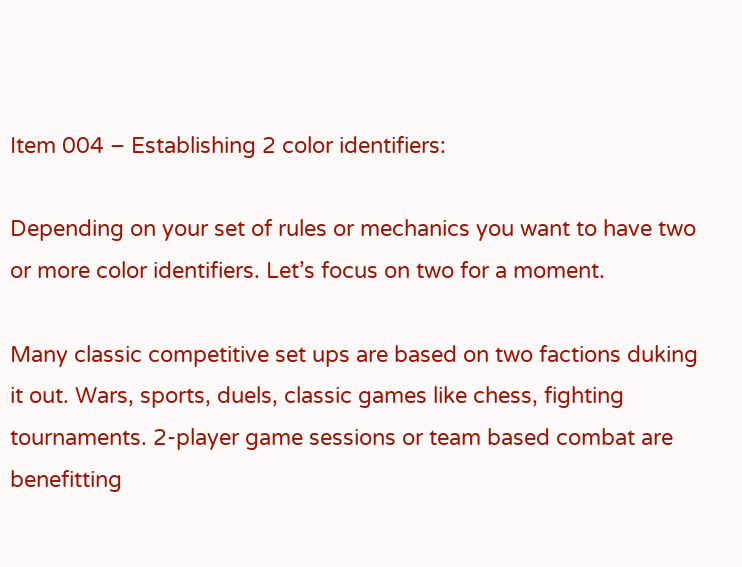Item 004 – Establishing 2 color identifiers:

Depending on your set of rules or mechanics you want to have two or more color identifiers. Let’s focus on two for a moment.

Many classic competitive set ups are based on two factions duking it out. Wars, sports, duels, classic games like chess, fighting tournaments. 2-player game sessions or team based combat are benefitting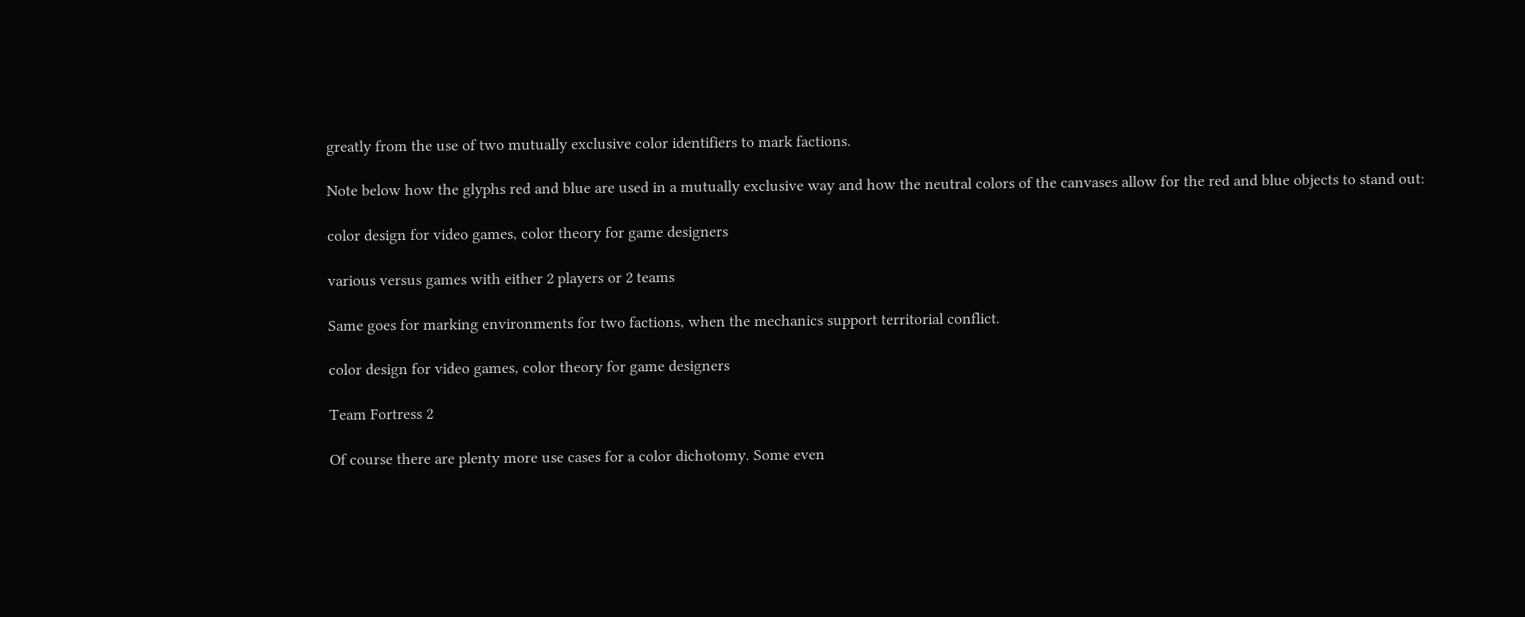greatly from the use of two mutually exclusive color identifiers to mark factions.

Note below how the glyphs red and blue are used in a mutually exclusive way and how the neutral colors of the canvases allow for the red and blue objects to stand out:

color design for video games, color theory for game designers

various versus games with either 2 players or 2 teams

Same goes for marking environments for two factions, when the mechanics support territorial conflict.

color design for video games, color theory for game designers

Team Fortress 2

Of course there are plenty more use cases for a color dichotomy. Some even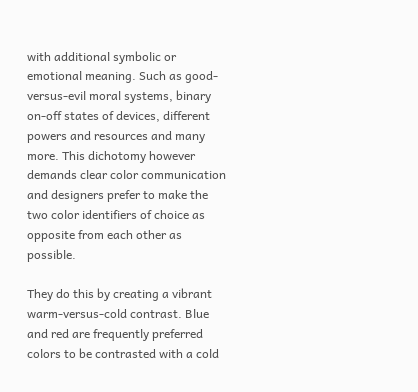with additional symbolic or emotional meaning. Such as good-versus-evil moral systems, binary on-off states of devices, different powers and resources and many more. This dichotomy however demands clear color communication and designers prefer to make the two color identifiers of choice as opposite from each other as possible.

They do this by creating a vibrant warm-versus-cold contrast. Blue and red are frequently preferred colors to be contrasted with a cold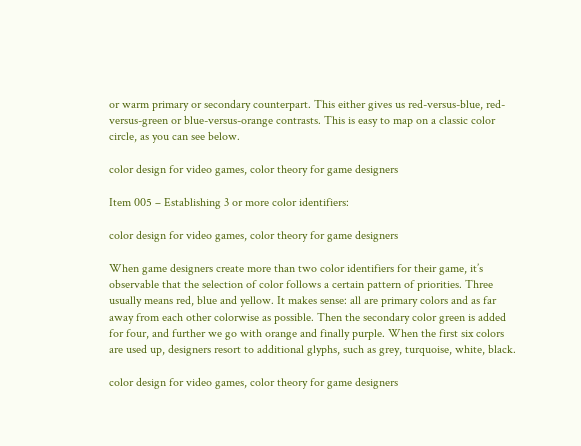or warm primary or secondary counterpart. This either gives us red-versus-blue, red-versus-green or blue-versus-orange contrasts. This is easy to map on a classic color circle, as you can see below.

color design for video games, color theory for game designers

Item 005 – Establishing 3 or more color identifiers:

color design for video games, color theory for game designers

When game designers create more than two color identifiers for their game, it’s observable that the selection of color follows a certain pattern of priorities. Three usually means red, blue and yellow. It makes sense: all are primary colors and as far away from each other colorwise as possible. Then the secondary color green is added for four, and further we go with orange and finally purple. When the first six colors are used up, designers resort to additional glyphs, such as grey, turquoise, white, black.

color design for video games, color theory for game designers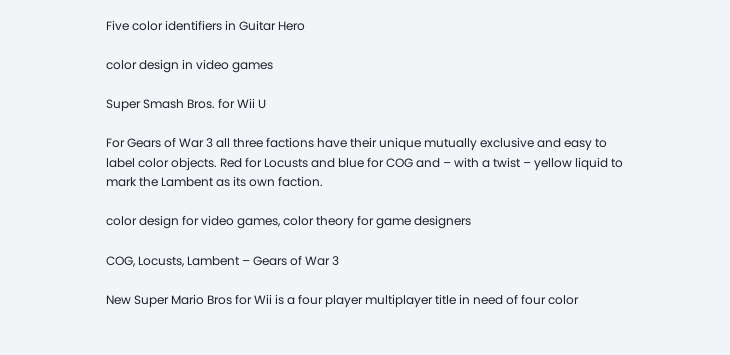Five color identifiers in Guitar Hero

color design in video games

Super Smash Bros. for Wii U

For Gears of War 3 all three factions have their unique mutually exclusive and easy to label color objects. Red for Locusts and blue for COG and – with a twist – yellow liquid to mark the Lambent as its own faction.

color design for video games, color theory for game designers

COG, Locusts, Lambent – Gears of War 3

New Super Mario Bros for Wii is a four player multiplayer title in need of four color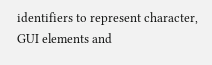identifiers to represent character, GUI elements and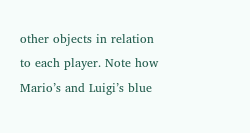other objects in relation to each player. Note how Mario’s and Luigi’s blue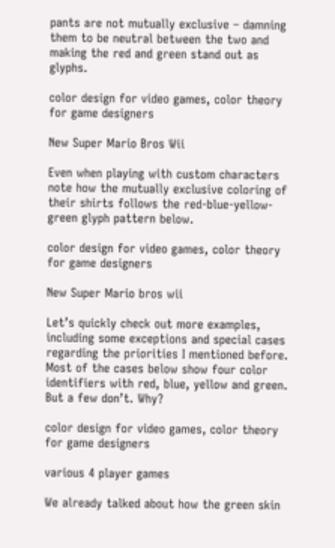pants are not mutually exclusive – damning them to be neutral between the two and making the red and green stand out as glyphs.

color design for video games, color theory for game designers

New Super Mario Bros Wii

Even when playing with custom characters note how the mutually exclusive coloring of their shirts follows the red-blue-yellow-green glyph pattern below.

color design for video games, color theory for game designers

New Super Mario bros wii

Let’s quickly check out more examples, including some exceptions and special cases regarding the priorities I mentioned before. Most of the cases below show four color identifiers with red, blue, yellow and green. But a few don’t. Why?

color design for video games, color theory for game designers

various 4 player games

We already talked about how the green skin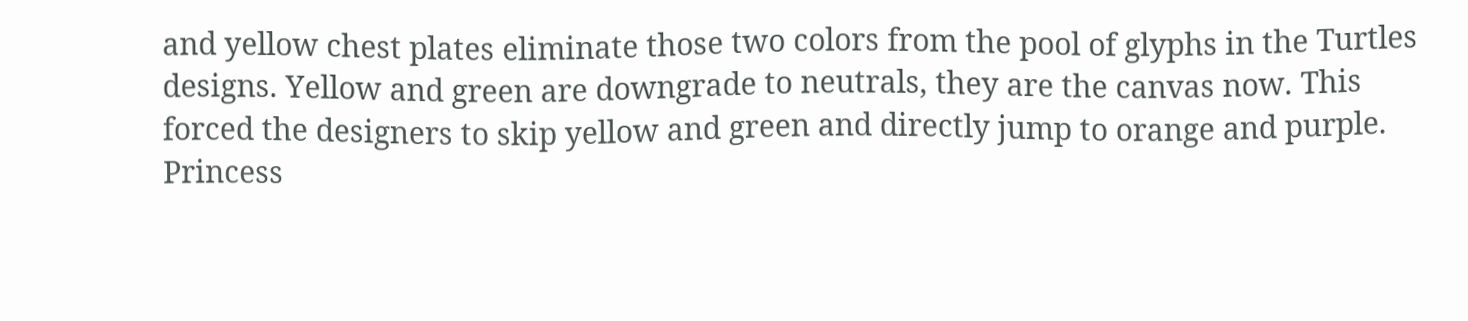and yellow chest plates eliminate those two colors from the pool of glyphs in the Turtles designs. Yellow and green are downgrade to neutrals, they are the canvas now. This forced the designers to skip yellow and green and directly jump to orange and purple. Princess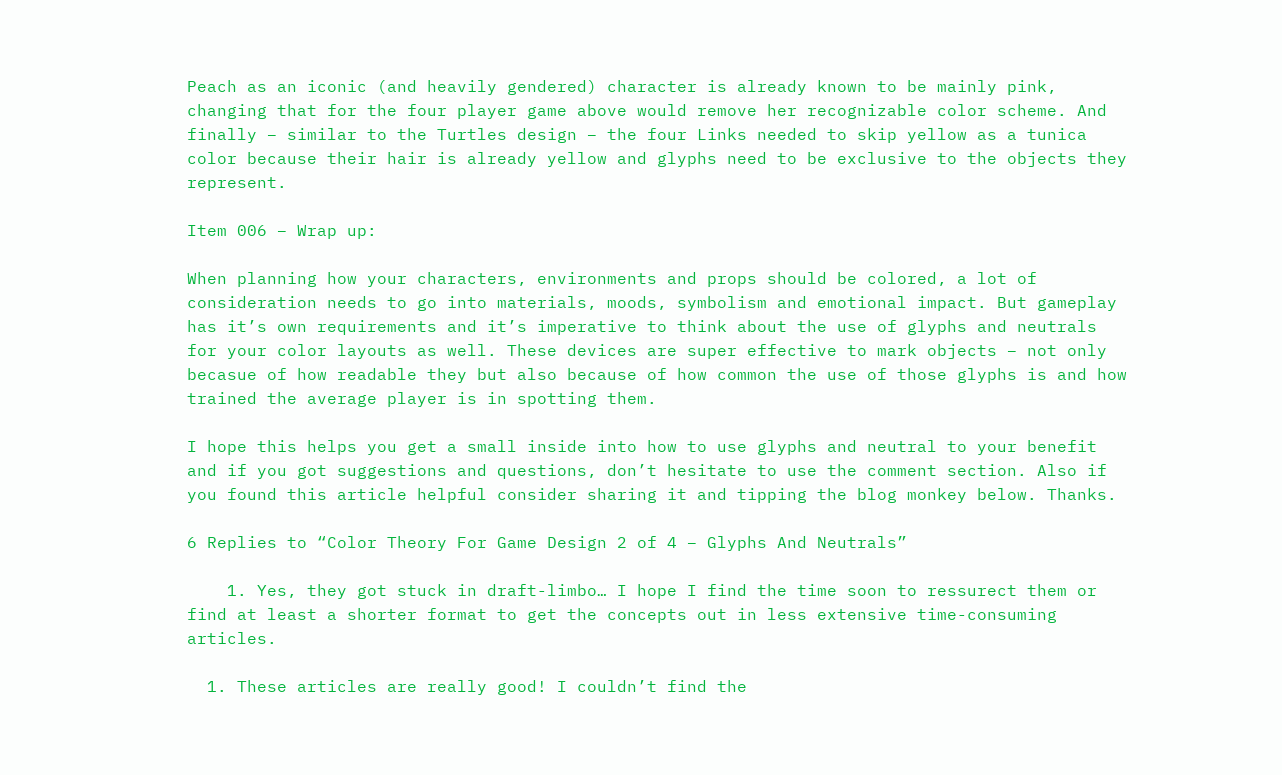Peach as an iconic (and heavily gendered) character is already known to be mainly pink, changing that for the four player game above would remove her recognizable color scheme. And finally – similar to the Turtles design – the four Links needed to skip yellow as a tunica color because their hair is already yellow and glyphs need to be exclusive to the objects they represent.

Item 006 – Wrap up:

When planning how your characters, environments and props should be colored, a lot of consideration needs to go into materials, moods, symbolism and emotional impact. But gameplay has it’s own requirements and it’s imperative to think about the use of glyphs and neutrals for your color layouts as well. These devices are super effective to mark objects – not only becasue of how readable they but also because of how common the use of those glyphs is and how trained the average player is in spotting them.

I hope this helps you get a small inside into how to use glyphs and neutral to your benefit and if you got suggestions and questions, don’t hesitate to use the comment section. Also if you found this article helpful consider sharing it and tipping the blog monkey below. Thanks.

6 Replies to “Color Theory For Game Design 2 of 4 – Glyphs And Neutrals”

    1. Yes, they got stuck in draft-limbo… I hope I find the time soon to ressurect them or find at least a shorter format to get the concepts out in less extensive time-consuming articles.

  1. These articles are really good! I couldn’t find the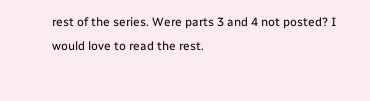rest of the series. Were parts 3 and 4 not posted? I would love to read the rest.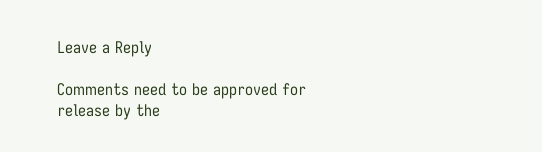Leave a Reply

Comments need to be approved for release by the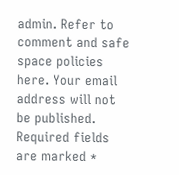admin. Refer to comment and safe space policies here. Your email address will not be published. Required fields are marked *